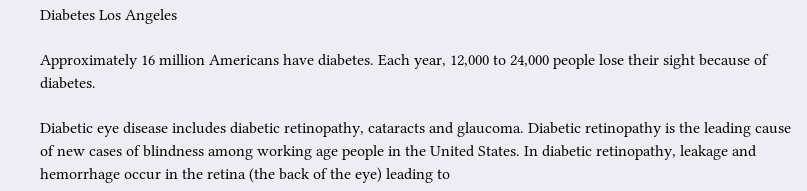Diabetes Los Angeles

Approximately 16 million Americans have diabetes. Each year, 12,000 to 24,000 people lose their sight because of diabetes.

Diabetic eye disease includes diabetic retinopathy, cataracts and glaucoma. Diabetic retinopathy is the leading cause of new cases of blindness among working age people in the United States. In diabetic retinopathy, leakage and hemorrhage occur in the retina (the back of the eye) leading to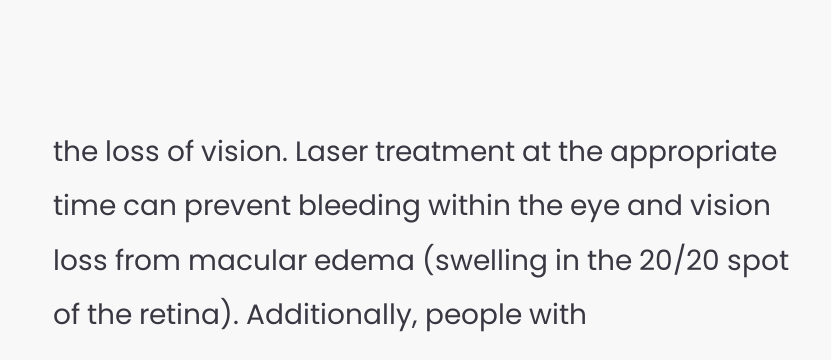the loss of vision. Laser treatment at the appropriate time can prevent bleeding within the eye and vision loss from macular edema (swelling in the 20/20 spot of the retina). Additionally, people with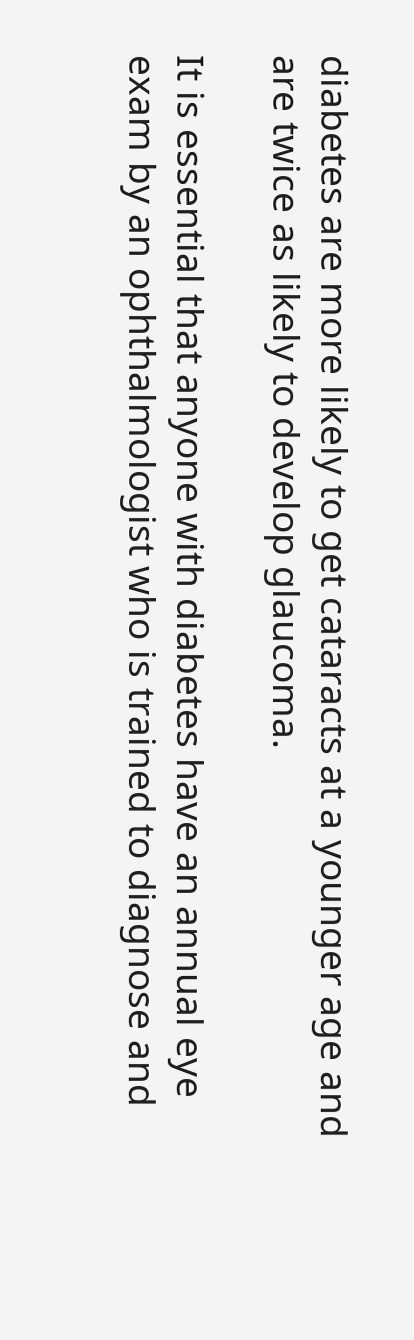diabetes are more likely to get cataracts at a younger age and are twice as likely to develop glaucoma.

It is essential that anyone with diabetes have an annual eye exam by an ophthalmologist who is trained to diagnose and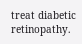treat diabetic retinopathy.